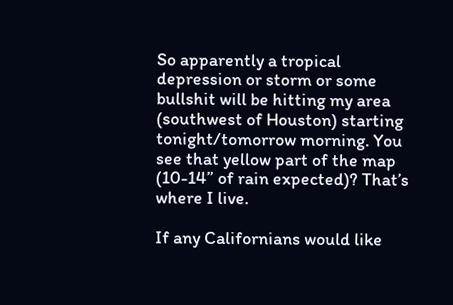So apparently a tropical depression or storm or some bullshit will be hitting my area (southwest of Houston) starting tonight/tomorrow morning. You see that yellow part of the map (10-14” of rain expected)? That’s where I live.

If any Californians would like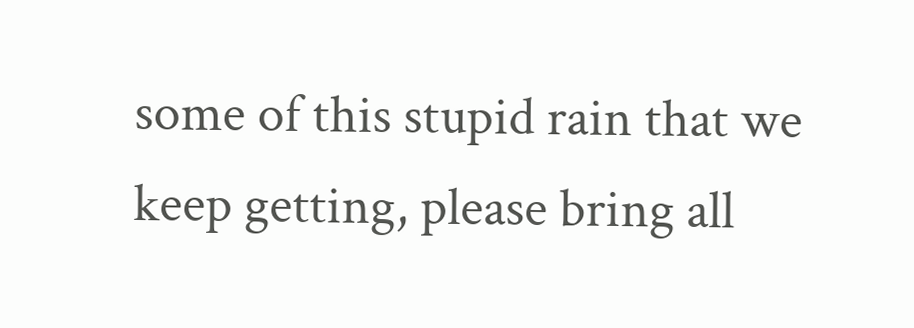some of this stupid rain that we keep getting, please bring all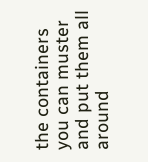the containers you can muster and put them all around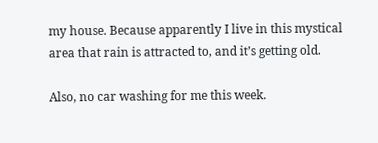my house. Because apparently I live in this mystical area that rain is attracted to, and it’s getting old.

Also, no car washing for me this week.